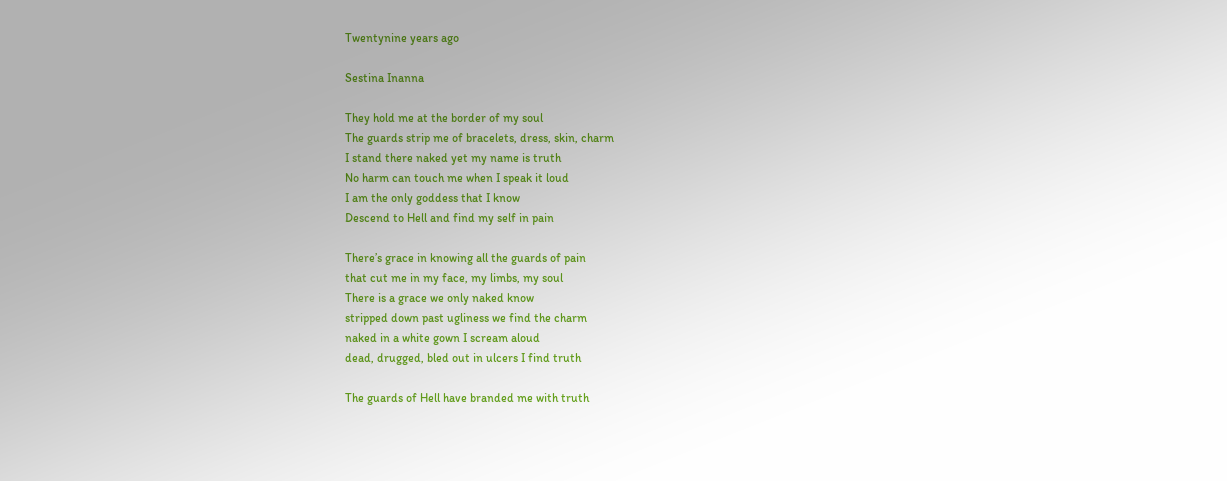Twentynine years ago

Sestina Inanna

They hold me at the border of my soul
The guards strip me of bracelets, dress, skin, charm
I stand there naked yet my name is truth
No harm can touch me when I speak it loud
I am the only goddess that I know
Descend to Hell and find my self in pain

There’s grace in knowing all the guards of pain
that cut me in my face, my limbs, my soul
There is a grace we only naked know
stripped down past ugliness we find the charm
naked in a white gown I scream aloud
dead, drugged, bled out in ulcers I find truth

The guards of Hell have branded me with truth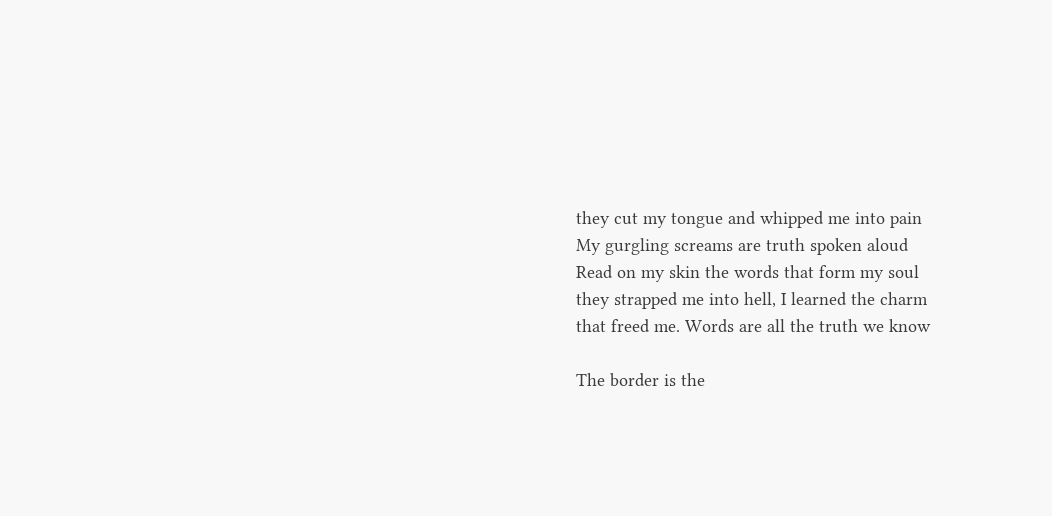they cut my tongue and whipped me into pain
My gurgling screams are truth spoken aloud
Read on my skin the words that form my soul
they strapped me into hell, I learned the charm
that freed me. Words are all the truth we know

The border is the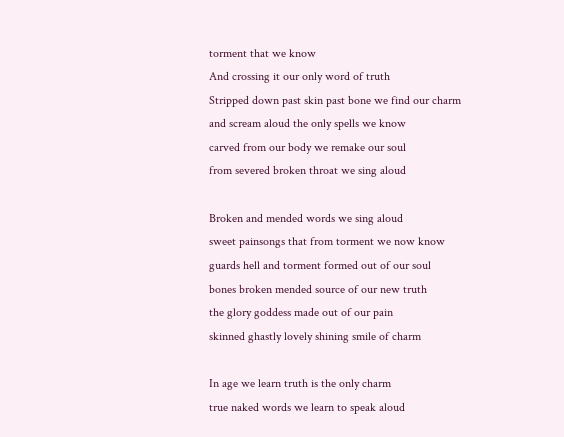torment that we know
And crossing it our only word of truth
Stripped down past skin past bone we find our charm
and scream aloud the only spells we know
carved from our body we remake our soul
from severed broken throat we sing aloud

Broken and mended words we sing aloud
sweet painsongs that from torment we now know
guards hell and torment formed out of our soul
bones broken mended source of our new truth
the glory goddess made out of our pain
skinned ghastly lovely shining smile of charm

In age we learn truth is the only charm
true naked words we learn to speak aloud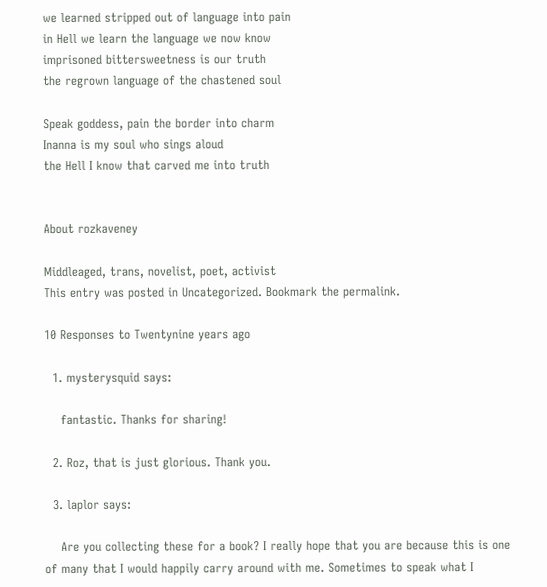we learned stripped out of language into pain
in Hell we learn the language we now know
imprisoned bittersweetness is our truth
the regrown language of the chastened soul

Speak goddess, pain the border into charm
Inanna is my soul who sings aloud
the Hell I know that carved me into truth


About rozkaveney

Middleaged, trans, novelist, poet, activist
This entry was posted in Uncategorized. Bookmark the permalink.

10 Responses to Twentynine years ago

  1. mysterysquid says:

    fantastic. Thanks for sharing!

  2. Roz, that is just glorious. Thank you.

  3. laplor says:

    Are you collecting these for a book? I really hope that you are because this is one of many that I would happily carry around with me. Sometimes to speak what I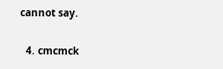cannot say.

  4. cmcmck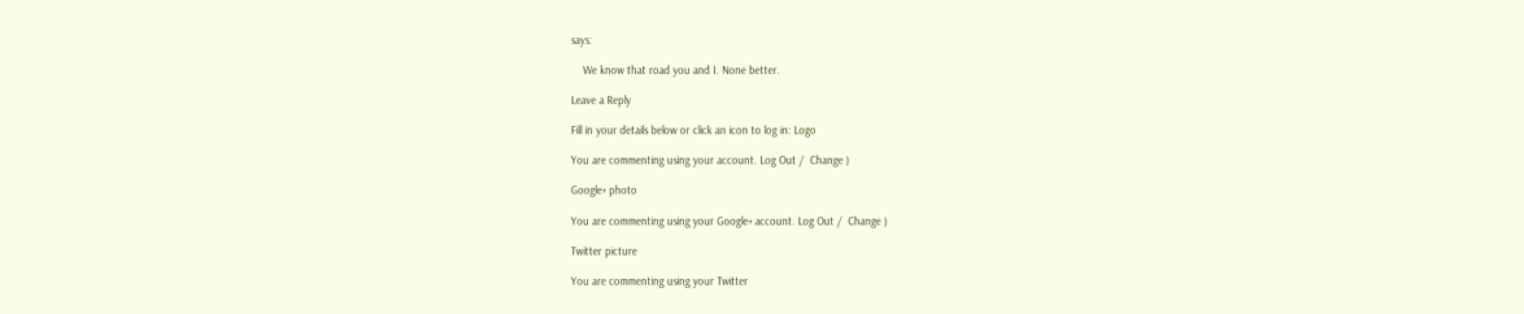says:

    We know that road you and I. None better.

Leave a Reply

Fill in your details below or click an icon to log in: Logo

You are commenting using your account. Log Out /  Change )

Google+ photo

You are commenting using your Google+ account. Log Out /  Change )

Twitter picture

You are commenting using your Twitter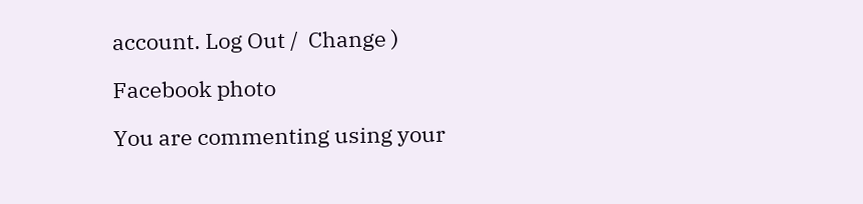account. Log Out /  Change )

Facebook photo

You are commenting using your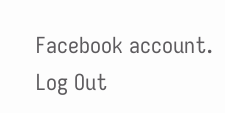Facebook account. Log Out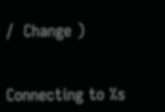/  Change )


Connecting to %s